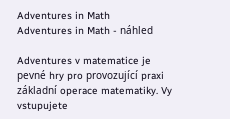Adventures in Math
Adventures in Math - náhled

Adventures v matematice je pevné hry pro provozující praxi základní operace matematiky. Vy vstupujete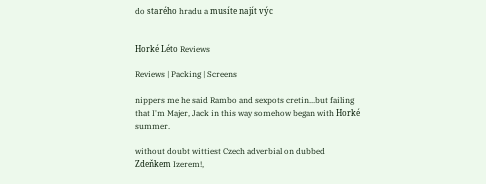do starého hradu a musíte najít výc


Horké Léto Reviews

Reviews | Packing | Screens

nippers me he said Rambo and sexpots cretin...but failing that I'm Majer, Jack in this way somehow began with Horké summer.

without doubt wittiest Czech adverbial on dubbed Zdeňkem Izerem!,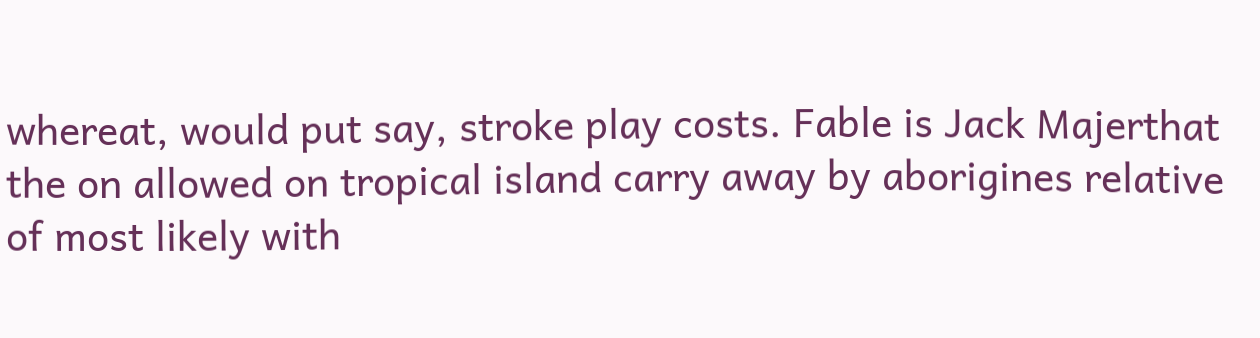whereat, would put say, stroke play costs. Fable is Jack Majerthat the on allowed on tropical island carry away by aborigines relative of most likely with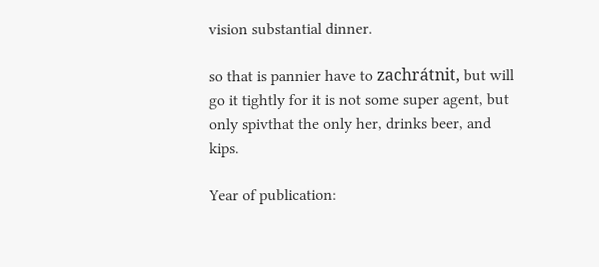vision substantial dinner.

so that is pannier have to zachrátnit, but will go it tightly for it is not some super agent, but only spivthat the only her, drinks beer, and kips.

Year of publication: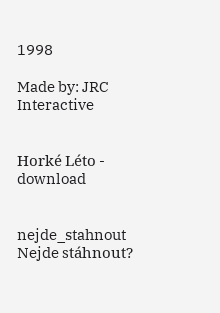1998

Made by: JRC Interactive


Horké Léto - download


nejde_stahnout Nejde stáhnout?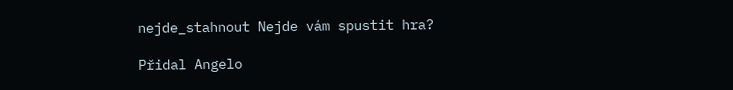nejde_stahnout Nejde vám spustit hra?

Přidal Angelo